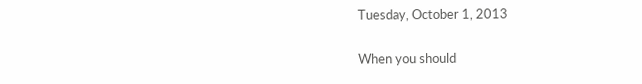Tuesday, October 1, 2013

When you should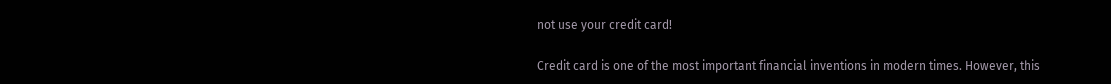not use your credit card!

Credit card is one of the most important financial inventions in modern times. However, this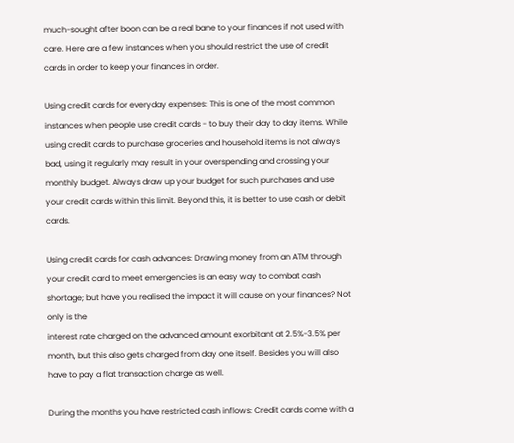much-sought after boon can be a real bane to your finances if not used with care. Here are a few instances when you should restrict the use of credit cards in order to keep your finances in order.

Using credit cards for everyday expenses: This is one of the most common instances when people use credit cards - to buy their day to day items. While using credit cards to purchase groceries and household items is not always bad, using it regularly may result in your overspending and crossing your monthly budget. Always draw up your budget for such purchases and use your credit cards within this limit. Beyond this, it is better to use cash or debit cards.

Using credit cards for cash advances: Drawing money from an ATM through your credit card to meet emergencies is an easy way to combat cash shortage; but have you realised the impact it will cause on your finances? Not only is the
interest rate charged on the advanced amount exorbitant at 2.5%-3.5% per month, but this also gets charged from day one itself. Besides you will also have to pay a flat transaction charge as well.

During the months you have restricted cash inflows: Credit cards come with a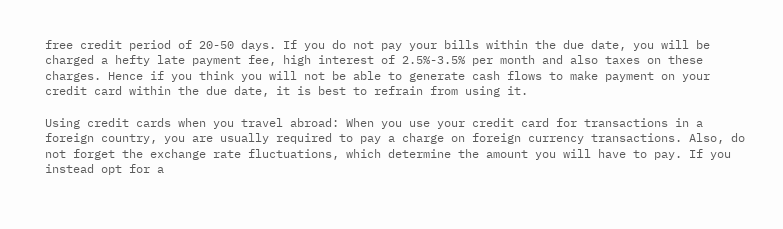free credit period of 20-50 days. If you do not pay your bills within the due date, you will be charged a hefty late payment fee, high interest of 2.5%-3.5% per month and also taxes on these charges. Hence if you think you will not be able to generate cash flows to make payment on your credit card within the due date, it is best to refrain from using it.

Using credit cards when you travel abroad: When you use your credit card for transactions in a foreign country, you are usually required to pay a charge on foreign currency transactions. Also, do not forget the exchange rate fluctuations, which determine the amount you will have to pay. If you instead opt for a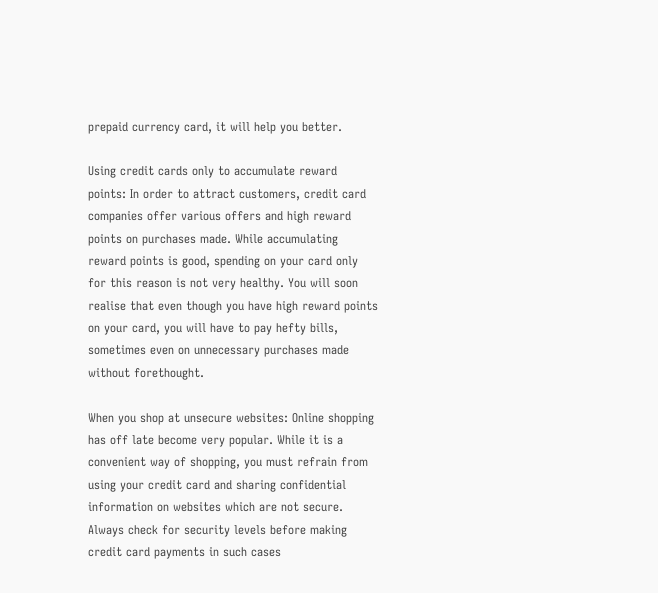prepaid currency card, it will help you better.

Using credit cards only to accumulate reward points: In order to attract customers, credit card companies offer various offers and high reward points on purchases made. While accumulating reward points is good, spending on your card only for this reason is not very healthy. You will soon realise that even though you have high reward points on your card, you will have to pay hefty bills, sometimes even on unnecessary purchases made without forethought.

When you shop at unsecure websites: Online shopping has off late become very popular. While it is a convenient way of shopping, you must refrain from using your credit card and sharing confidential information on websites which are not secure. Always check for security levels before making credit card payments in such cases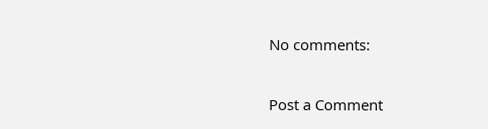No comments:

Post a Comment